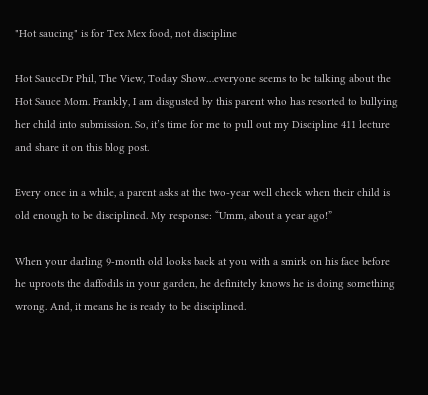"Hot saucing" is for Tex Mex food, not discipline

Hot SauceDr Phil, The View, Today Show…everyone seems to be talking about the Hot Sauce Mom. Frankly, I am disgusted by this parent who has resorted to bullying her child into submission. So, it’s time for me to pull out my Discipline 411 lecture and share it on this blog post.

Every once in a while, a parent asks at the two-year well check when their child is old enough to be disciplined. My response: “Umm, about a year ago!”

When your darling 9-month old looks back at you with a smirk on his face before he uproots the daffodils in your garden, he definitely knows he is doing something wrong. And, it means he is ready to be disciplined.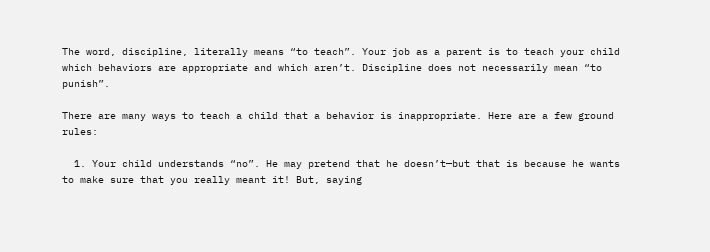The word, discipline, literally means “to teach”. Your job as a parent is to teach your child which behaviors are appropriate and which aren’t. Discipline does not necessarily mean “to punish”.

There are many ways to teach a child that a behavior is inappropriate. Here are a few ground rules:

  1. Your child understands “no”. He may pretend that he doesn’t—but that is because he wants to make sure that you really meant it! But, saying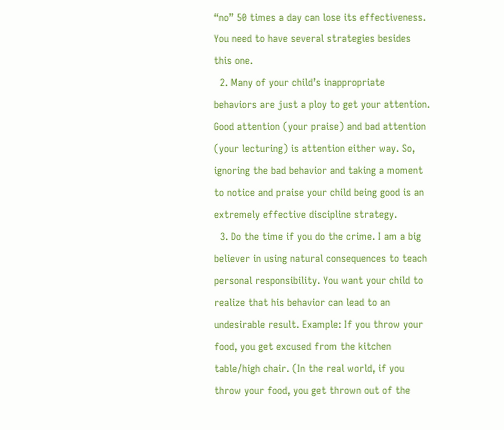“no” 50 times a day can lose its effectiveness. You need to have several strategies besides this one.
  2. Many of your child’s inappropriate behaviors are just a ploy to get your attention. Good attention (your praise) and bad attention (your lecturing) is attention either way. So, ignoring the bad behavior and taking a moment to notice and praise your child being good is an extremely effective discipline strategy.
  3. Do the time if you do the crime. I am a big believer in using natural consequences to teach personal responsibility. You want your child to realize that his behavior can lead to an undesirable result. Example: If you throw your food, you get excused from the kitchen table/high chair. (In the real world, if you throw your food, you get thrown out of the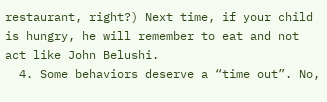restaurant, right?) Next time, if your child is hungry, he will remember to eat and not act like John Belushi.
  4. Some behaviors deserve a “time out”. No,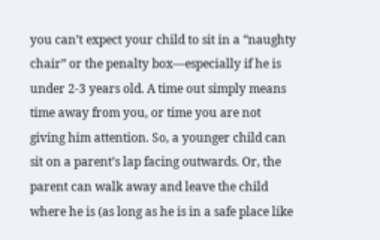you can’t expect your child to sit in a “naughty chair” or the penalty box—especially if he is under 2-3 years old. A time out simply means time away from you, or time you are not giving him attention. So, a younger child can sit on a parent’s lap facing outwards. Or, the parent can walk away and leave the child where he is (as long as he is in a safe place like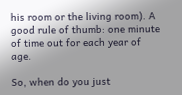his room or the living room). A good rule of thumb: one minute of time out for each year of age.

So, when do you just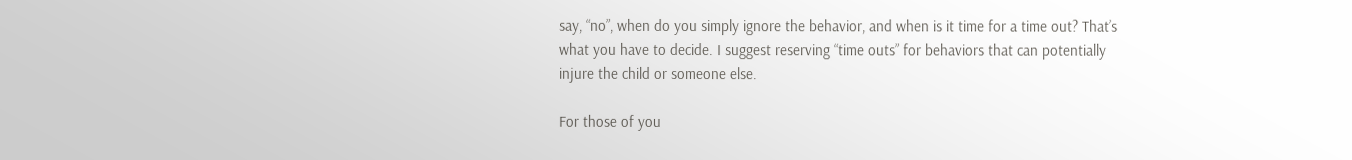say, “no”, when do you simply ignore the behavior, and when is it time for a time out? That’s what you have to decide. I suggest reserving “time outs” for behaviors that can potentially injure the child or someone else.

For those of you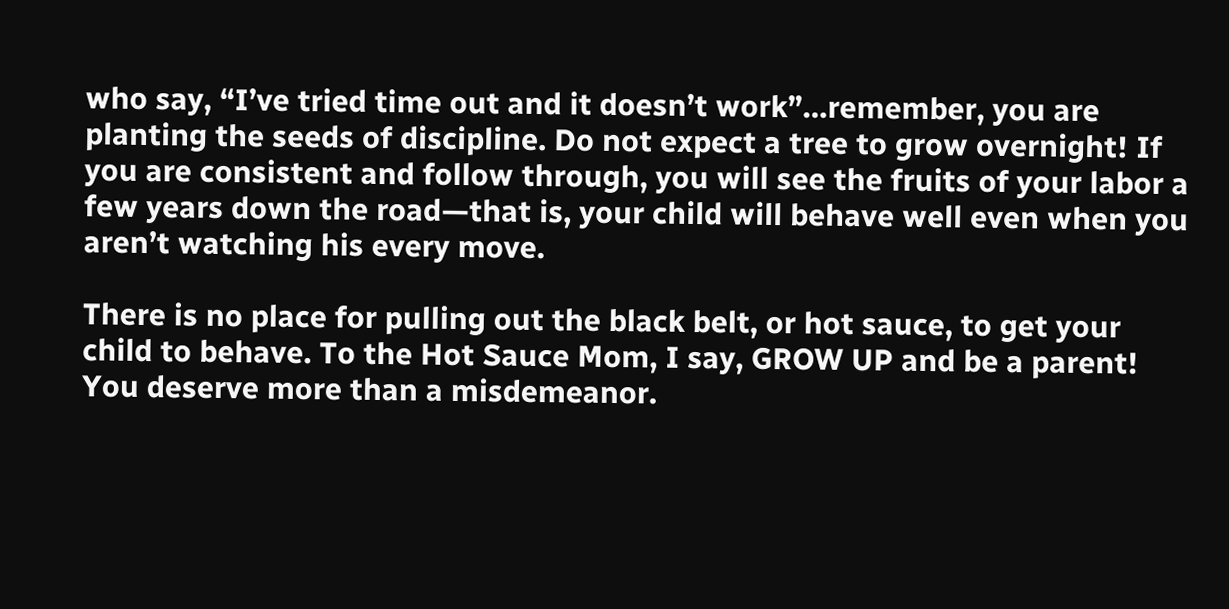who say, “I’ve tried time out and it doesn’t work”…remember, you are planting the seeds of discipline. Do not expect a tree to grow overnight! If you are consistent and follow through, you will see the fruits of your labor a few years down the road—that is, your child will behave well even when you aren’t watching his every move.

There is no place for pulling out the black belt, or hot sauce, to get your child to behave. To the Hot Sauce Mom, I say, GROW UP and be a parent! You deserve more than a misdemeanor.